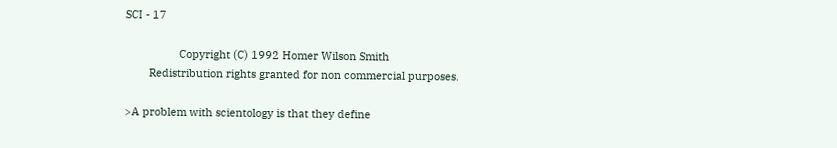SCI - 17

                  Copyright (C) 1992 Homer Wilson Smith
        Redistribution rights granted for non commercial purposes.

>A problem with scientology is that they define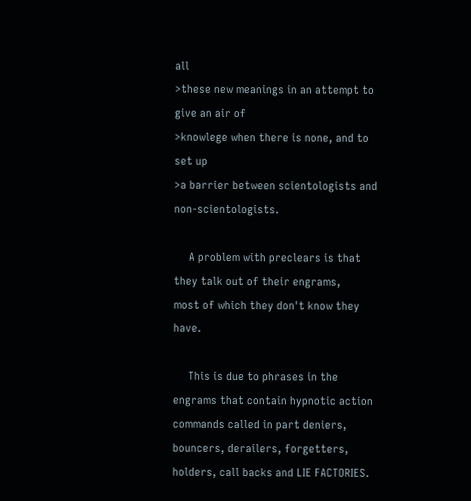all
>these new meanings in an attempt to give an air of
>knowlege when there is none, and to set up
>a barrier between scientologists and non-scientologists.

     A problem with preclears is that they talk out of their engrams,
most of which they don't know they have.

     This is due to phrases in the engrams that contain hypnotic action
commands called in part deniers, bouncers, derailers, forgetters,
holders, call backs and LIE FACTORIES.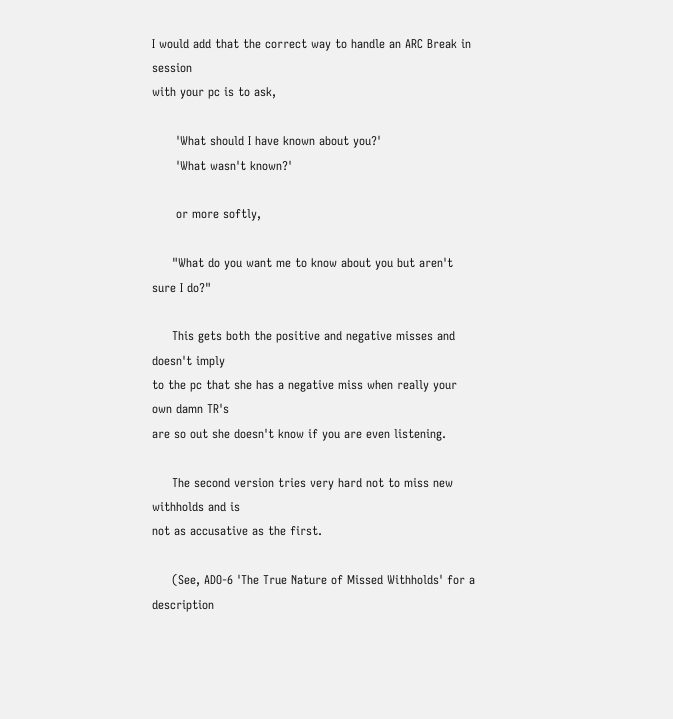I would add that the correct way to handle an ARC Break in session
with your pc is to ask,

      'What should I have known about you?'
      'What wasn't known?'

      or more softly,

     "What do you want me to know about you but aren't sure I do?"

     This gets both the positive and negative misses and doesn't imply
to the pc that she has a negative miss when really your own damn TR's
are so out she doesn't know if you are even listening.

     The second version tries very hard not to miss new withholds and is
not as accusative as the first.

     (See, ADO-6 'The True Nature of Missed Withholds' for a description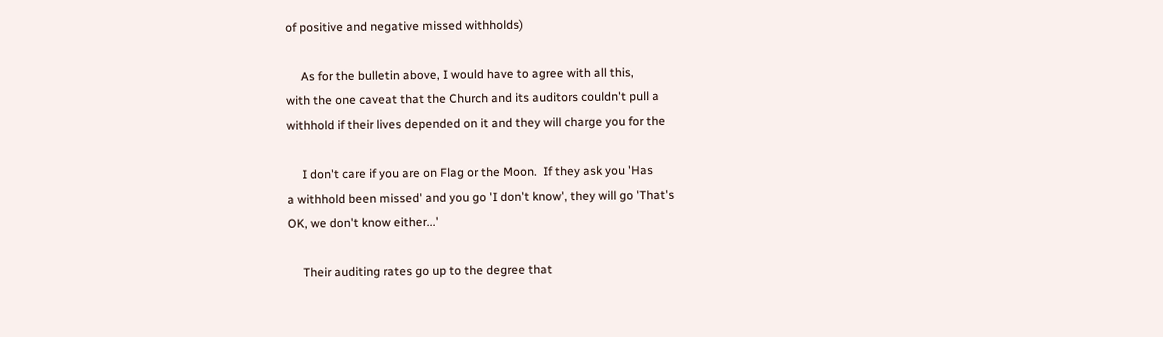of positive and negative missed withholds)

     As for the bulletin above, I would have to agree with all this,
with the one caveat that the Church and its auditors couldn't pull a
withhold if their lives depended on it and they will charge you for the

     I don't care if you are on Flag or the Moon.  If they ask you 'Has
a withhold been missed' and you go 'I don't know', they will go 'That's
OK, we don't know either...'

     Their auditing rates go up to the degree that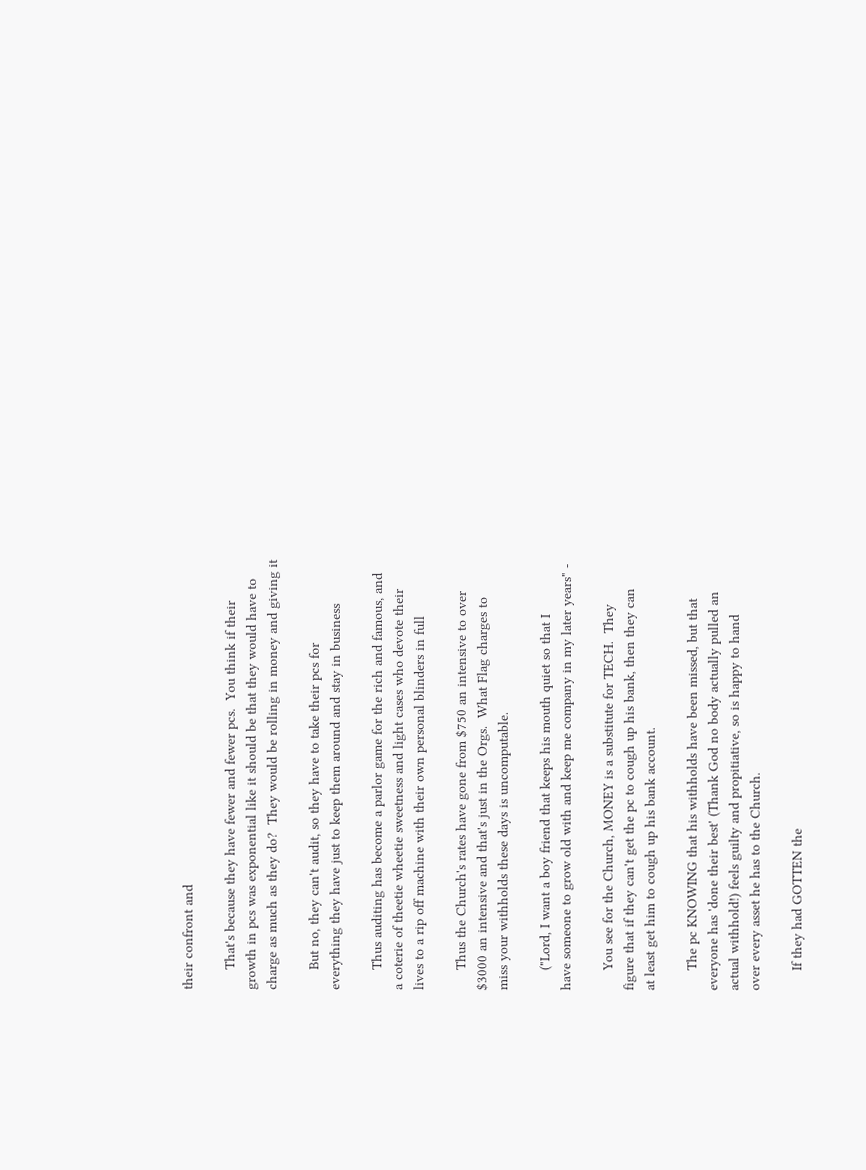their confront and

     That's because they have fewer and fewer pcs.  You think if their
growth in pcs was exponential like it should be that they would have to
charge as much as they do?  They would be rolling in money and giving it

     But no, they can't audit, so they have to take their pcs for
everything they have just to keep them around and stay in business

     Thus auditing has become a parlor game for the rich and famous, and
a coterie of theetie wheetie sweetness and light cases who devote their
lives to a rip off machine with their own personal blinders in full

     Thus the Church's rates have gone from $750 an intensive to over
$3000 an intensive and that's just in the Orgs.  What Flag charges to
miss your withholds these days is uncomputable.

     ("Lord, I want a boy friend that keeps his mouth quiet so that I
have someone to grow old with and keep me company in my later years" -

     You see for the Church, MONEY is a substitute for TECH.  They
figure that if they can't get the pc to cough up his bank, then they can
at least get him to cough up his bank account.

     The pc KNOWING that his withholds have been missed, but that
everyone has 'done their best' (Thank God no body actually pulled an
actual withhold!) feels guilty and propitiative, so is happy to hand
over every asset he has to the Church.

     If they had GOTTEN the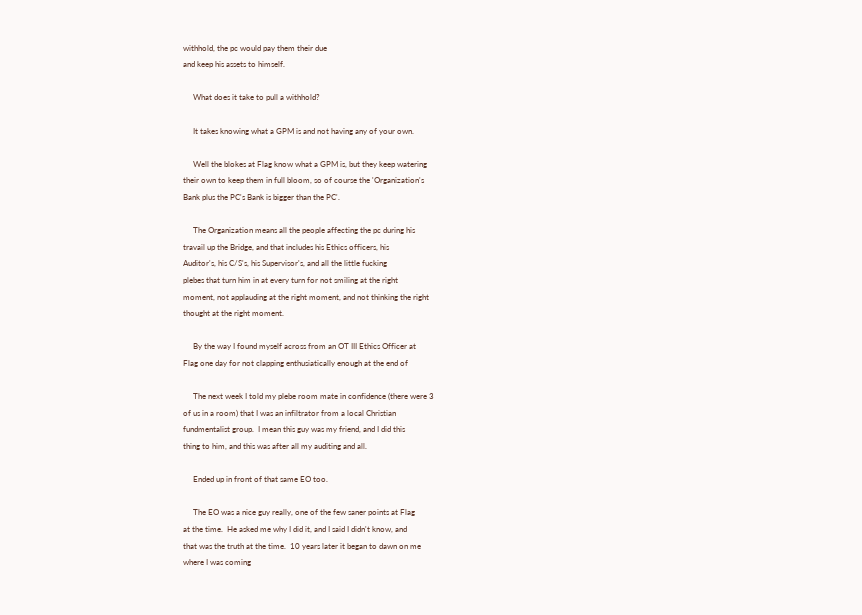withhold, the pc would pay them their due
and keep his assets to himself.

     What does it take to pull a withhold?

     It takes knowing what a GPM is and not having any of your own.

     Well the blokes at Flag know what a GPM is, but they keep watering
their own to keep them in full bloom, so of course the 'Organization's
Bank plus the PC's Bank is bigger than the PC'.

     The Organization means all the people affecting the pc during his
travail up the Bridge, and that includes his Ethics officers, his
Auditor's, his C/S's, his Supervisor's, and all the little fucking
plebes that turn him in at every turn for not smiling at the right
moment, not applauding at the right moment, and not thinking the right
thought at the right moment.

     By the way I found myself across from an OT III Ethics Officer at
Flag one day for not clapping enthusiatically enough at the end of

     The next week I told my plebe room mate in confidence (there were 3
of us in a room) that I was an infiltrator from a local Christian
fundmentalist group.  I mean this guy was my friend, and I did this
thing to him, and this was after all my auditing and all.

     Ended up in front of that same EO too.

     The EO was a nice guy really, one of the few saner points at Flag
at the time.  He asked me why I did it, and I said I didn't know, and
that was the truth at the time.  10 years later it began to dawn on me
where I was coming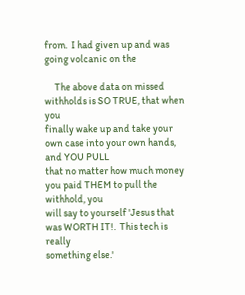from.  I had given up and was going volcanic on the

     The above data on missed withholds is SO TRUE, that when you
finally wake up and take your own case into your own hands, and YOU PULL
that no matter how much money you paid THEM to pull the withhold, you
will say to yourself 'Jesus that was WORTH IT!.  This tech is really
something else.'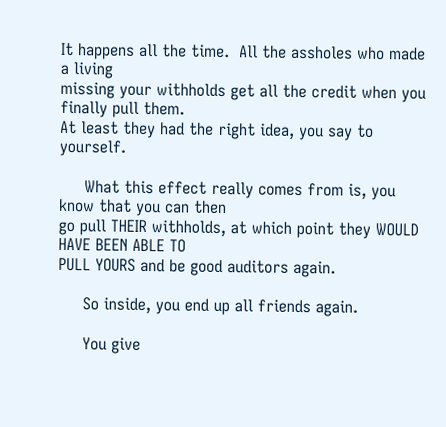It happens all the time.  All the assholes who made a living
missing your withholds get all the credit when you finally pull them.
At least they had the right idea, you say to yourself.

     What this effect really comes from is, you know that you can then
go pull THEIR withholds, at which point they WOULD HAVE BEEN ABLE TO
PULL YOURS and be good auditors again.

     So inside, you end up all friends again.

     You give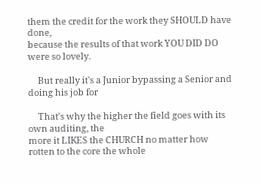them the credit for the work they SHOULD have done,
because the results of that work YOU DID DO were so lovely.

     But really it's a Junior bypassing a Senior and doing his job for

     That's why the higher the field goes with its own auditing, the
more it LIKES the CHURCH no matter how rotten to the core the whole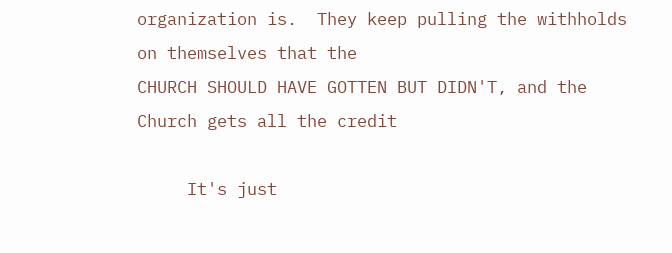organization is.  They keep pulling the withholds on themselves that the
CHURCH SHOULD HAVE GOTTEN BUT DIDN'T, and the Church gets all the credit

     It's just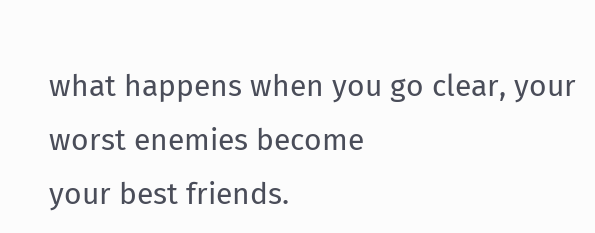what happens when you go clear, your worst enemies become
your best friends.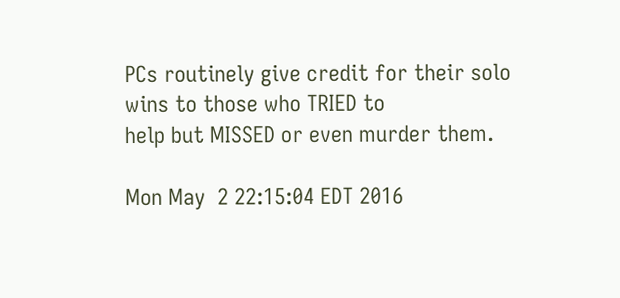PCs routinely give credit for their solo wins to those who TRIED to
help but MISSED or even murder them.

Mon May  2 22:15:04 EDT 2016